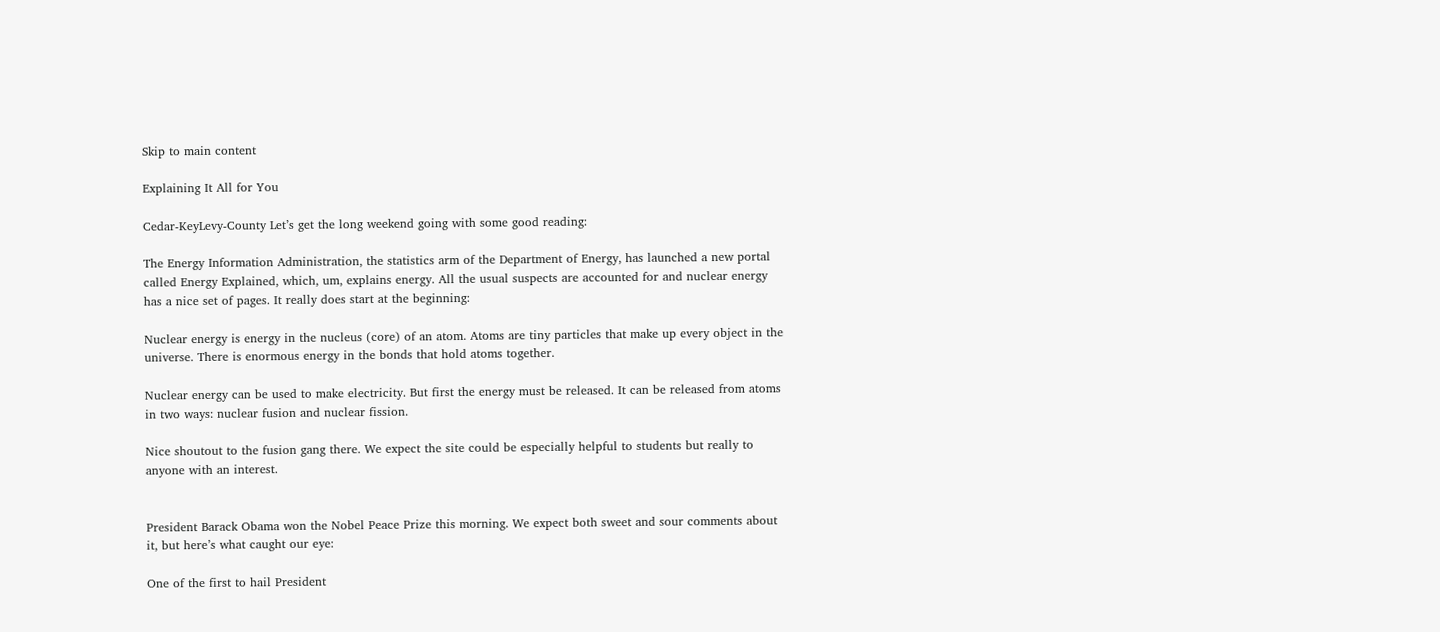Skip to main content

Explaining It All for You

Cedar-KeyLevy-County Let’s get the long weekend going with some good reading:

The Energy Information Administration, the statistics arm of the Department of Energy, has launched a new portal called Energy Explained, which, um, explains energy. All the usual suspects are accounted for and nuclear energy has a nice set of pages. It really does start at the beginning:

Nuclear energy is energy in the nucleus (core) of an atom. Atoms are tiny particles that make up every object in the universe. There is enormous energy in the bonds that hold atoms together.

Nuclear energy can be used to make electricity. But first the energy must be released. It can be released from atoms in two ways: nuclear fusion and nuclear fission.

Nice shoutout to the fusion gang there. We expect the site could be especially helpful to students but really to anyone with an interest.


President Barack Obama won the Nobel Peace Prize this morning. We expect both sweet and sour comments about it, but here’s what caught our eye:

One of the first to hail President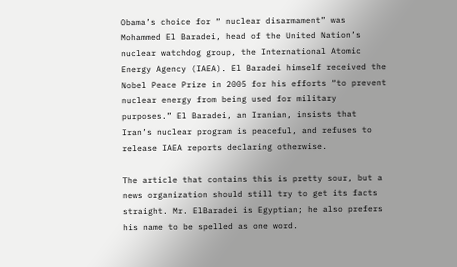Obama’s choice for “ nuclear disarmament” was Mohammed El Baradei, head of the United Nation’s nuclear watchdog group, the International Atomic Energy Agency (IAEA). El Baradei himself received the Nobel Peace Prize in 2005 for his efforts “to prevent nuclear energy from being used for military purposes.” El Baradei, an Iranian, insists that Iran’s nuclear program is peaceful, and refuses to release IAEA reports declaring otherwise.

The article that contains this is pretty sour, but a news organization should still try to get its facts straight. Mr. ElBaradei is Egyptian; he also prefers his name to be spelled as one word.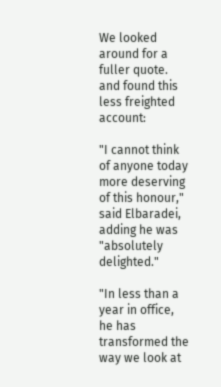We looked around for a fuller quote. and found this less freighted account:

"I cannot think of anyone today more deserving of this honour," said Elbaradei, adding he was "absolutely delighted."

"In less than a year in office, he has transformed the way we look at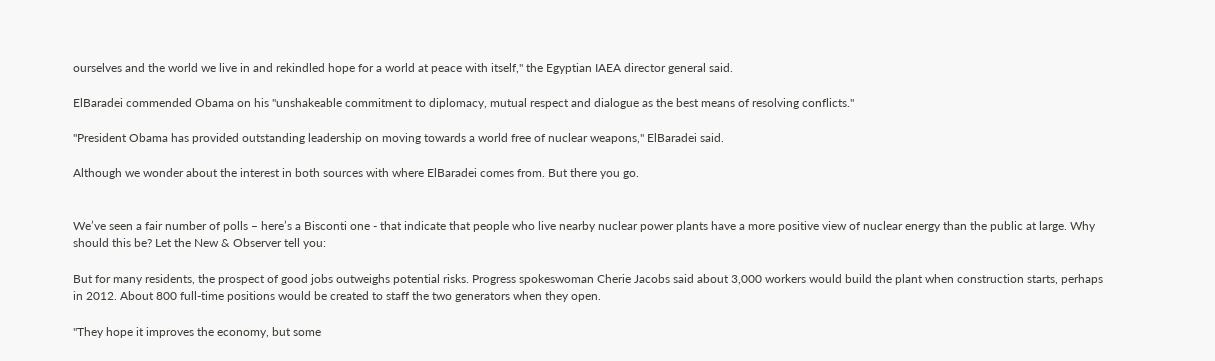ourselves and the world we live in and rekindled hope for a world at peace with itself," the Egyptian IAEA director general said.

ElBaradei commended Obama on his "unshakeable commitment to diplomacy, mutual respect and dialogue as the best means of resolving conflicts."

"President Obama has provided outstanding leadership on moving towards a world free of nuclear weapons," ElBaradei said.

Although we wonder about the interest in both sources with where ElBaradei comes from. But there you go.


We’ve seen a fair number of polls – here’s a Bisconti one - that indicate that people who live nearby nuclear power plants have a more positive view of nuclear energy than the public at large. Why should this be? Let the New & Observer tell you:

But for many residents, the prospect of good jobs outweighs potential risks. Progress spokeswoman Cherie Jacobs said about 3,000 workers would build the plant when construction starts, perhaps in 2012. About 800 full-time positions would be created to staff the two generators when they open.

"They hope it improves the economy, but some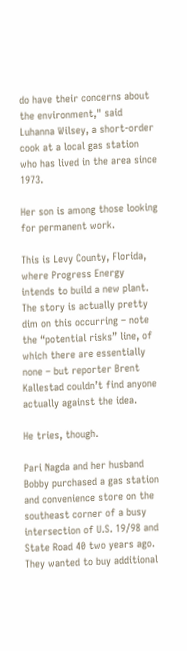do have their concerns about the environment," said Luhanna Wilsey, a short-order cook at a local gas station who has lived in the area since 1973.

Her son is among those looking for permanent work.

This is Levy County, Florida, where Progress Energy intends to build a new plant. The story is actually pretty dim on this occurring – note the “potential risks” line, of which there are essentially none – but reporter Brent Kallestad couldn’t find anyone actually against the idea.

He tries, though.

Pari Nagda and her husband Bobby purchased a gas station and convenience store on the southeast corner of a busy intersection of U.S. 19/98 and State Road 40 two years ago. They wanted to buy additional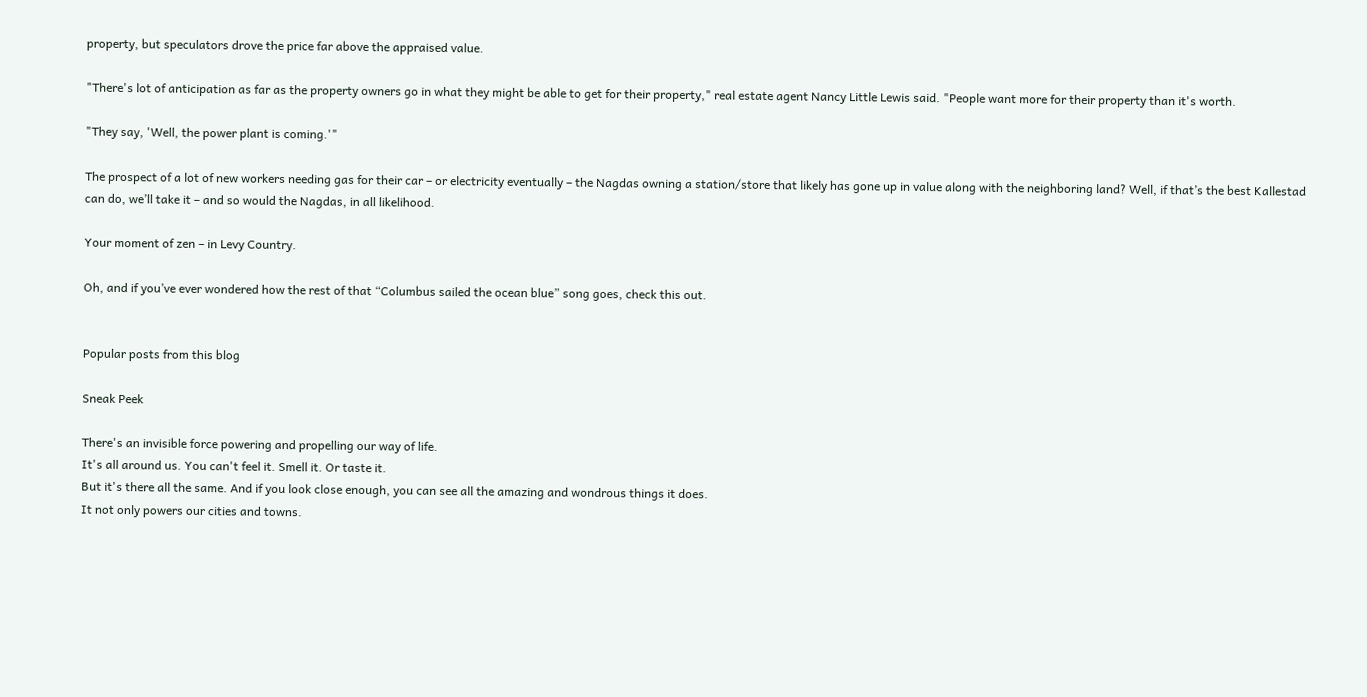property, but speculators drove the price far above the appraised value.

"There's lot of anticipation as far as the property owners go in what they might be able to get for their property," real estate agent Nancy Little Lewis said. "People want more for their property than it's worth.

"They say, 'Well, the power plant is coming.'"

The prospect of a lot of new workers needing gas for their car – or electricity eventually – the Nagdas owning a station/store that likely has gone up in value along with the neighboring land? Well, if that’s the best Kallestad can do, we’ll take it – and so would the Nagdas, in all likelihood.

Your moment of zen – in Levy Country.

Oh, and if you’ve ever wondered how the rest of that “Columbus sailed the ocean blue” song goes, check this out.


Popular posts from this blog

Sneak Peek

There's an invisible force powering and propelling our way of life.
It's all around us. You can't feel it. Smell it. Or taste it.
But it's there all the same. And if you look close enough, you can see all the amazing and wondrous things it does.
It not only powers our cities and towns.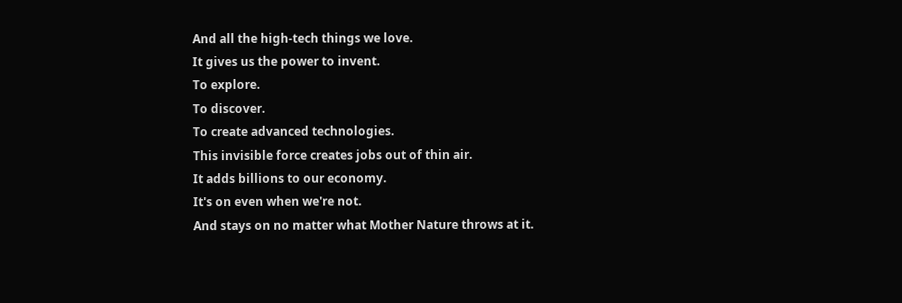And all the high-tech things we love.
It gives us the power to invent.
To explore.
To discover.
To create advanced technologies.
This invisible force creates jobs out of thin air.
It adds billions to our economy.
It's on even when we're not.
And stays on no matter what Mother Nature throws at it.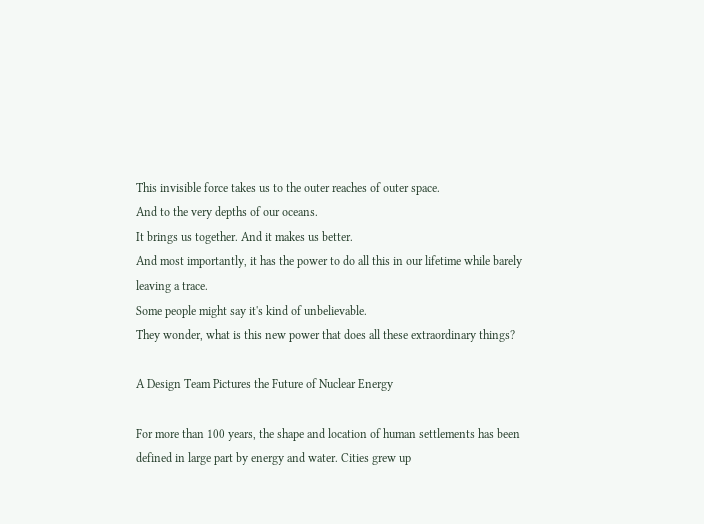This invisible force takes us to the outer reaches of outer space.
And to the very depths of our oceans.
It brings us together. And it makes us better.
And most importantly, it has the power to do all this in our lifetime while barely leaving a trace.
Some people might say it's kind of unbelievable.
They wonder, what is this new power that does all these extraordinary things?

A Design Team Pictures the Future of Nuclear Energy

For more than 100 years, the shape and location of human settlements has been defined in large part by energy and water. Cities grew up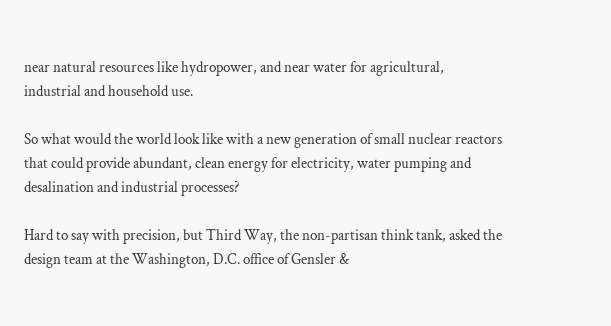near natural resources like hydropower, and near water for agricultural, industrial and household use.

So what would the world look like with a new generation of small nuclear reactors that could provide abundant, clean energy for electricity, water pumping and desalination and industrial processes?

Hard to say with precision, but Third Way, the non-partisan think tank, asked the design team at the Washington, D.C. office of Gensler &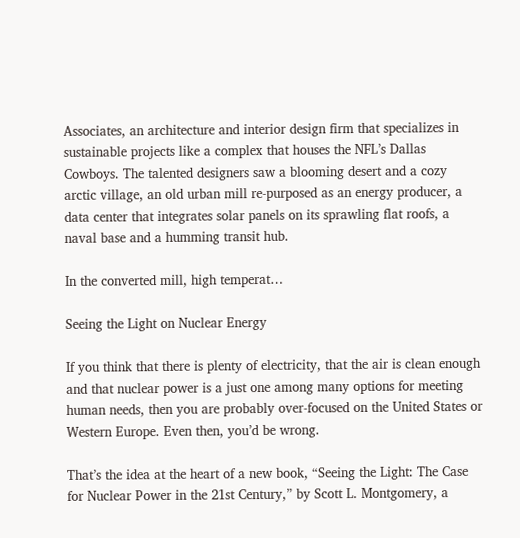Associates, an architecture and interior design firm that specializes in sustainable projects like a complex that houses the NFL’s Dallas Cowboys. The talented designers saw a blooming desert and a cozy arctic village, an old urban mill re-purposed as an energy producer, a data center that integrates solar panels on its sprawling flat roofs, a naval base and a humming transit hub.

In the converted mill, high temperat…

Seeing the Light on Nuclear Energy

If you think that there is plenty of electricity, that the air is clean enough and that nuclear power is a just one among many options for meeting human needs, then you are probably over-focused on the United States or Western Europe. Even then, you’d be wrong.

That’s the idea at the heart of a new book, “Seeing the Light: The Case for Nuclear Power in the 21st Century,” by Scott L. Montgomery, a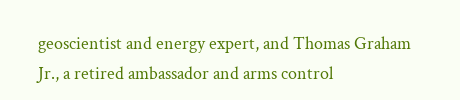geoscientist and energy expert, and Thomas Graham Jr., a retired ambassador and arms control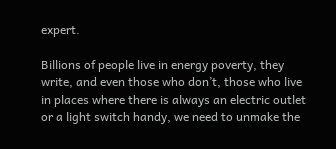expert.

Billions of people live in energy poverty, they write, and even those who don’t, those who live in places where there is always an electric outlet or a light switch handy, we need to unmake the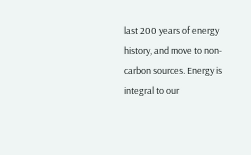last 200 years of energy history, and move to non-carbon sources. Energy is integral to our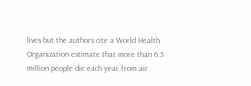lives but the authors cite a World Health Organization estimate that more than 6.5 million people die each year from air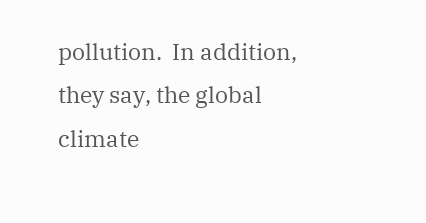pollution.  In addition, they say, the global climate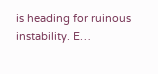is heading for ruinous instability. E…